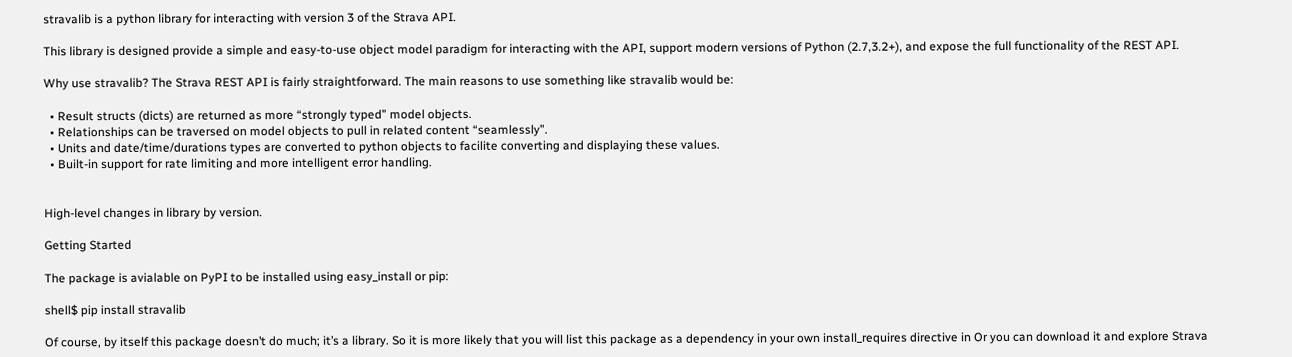stravalib is a python library for interacting with version 3 of the Strava API.

This library is designed provide a simple and easy-to-use object model paradigm for interacting with the API, support modern versions of Python (2.7,3.2+), and expose the full functionality of the REST API.

Why use stravalib? The Strava REST API is fairly straightforward. The main reasons to use something like stravalib would be:

  • Result structs (dicts) are returned as more “strongly typed” model objects.
  • Relationships can be traversed on model objects to pull in related content “seamlessly”.
  • Units and date/time/durations types are converted to python objects to facilite converting and displaying these values.
  • Built-in support for rate limiting and more intelligent error handling.


High-level changes in library by version.

Getting Started

The package is avialable on PyPI to be installed using easy_install or pip:

shell$ pip install stravalib

Of course, by itself this package doesn’t do much; it’s a library. So it is more likely that you will list this package as a dependency in your own install_requires directive in Or you can download it and explore Strava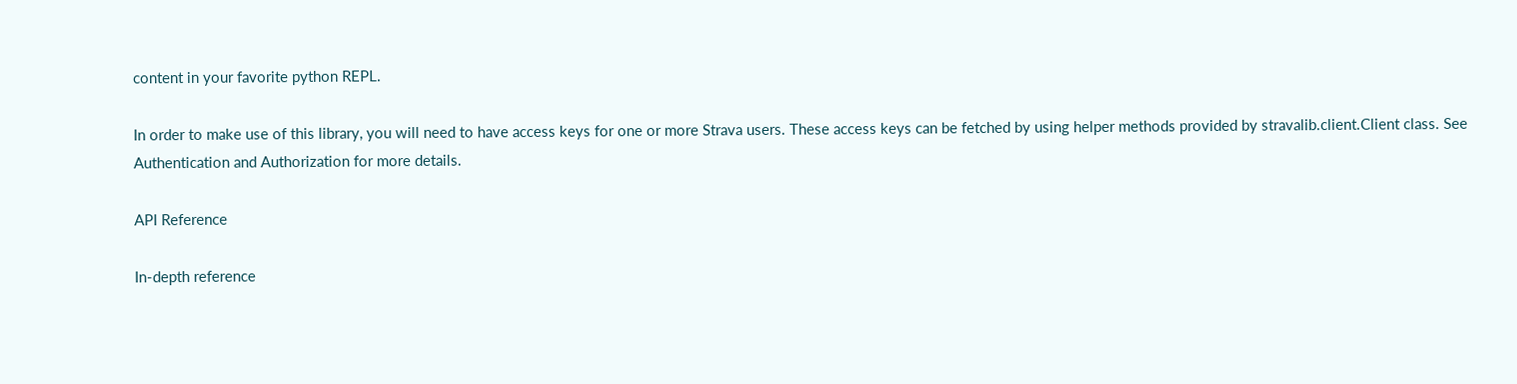content in your favorite python REPL.

In order to make use of this library, you will need to have access keys for one or more Strava users. These access keys can be fetched by using helper methods provided by stravalib.client.Client class. See Authentication and Authorization for more details.

API Reference

In-depth reference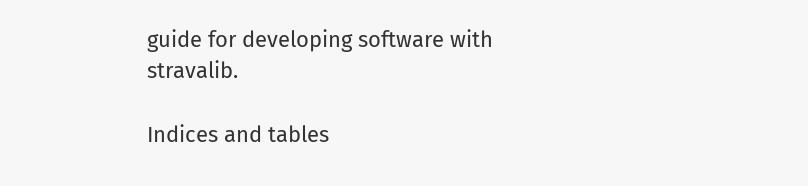guide for developing software with stravalib.

Indices and tables